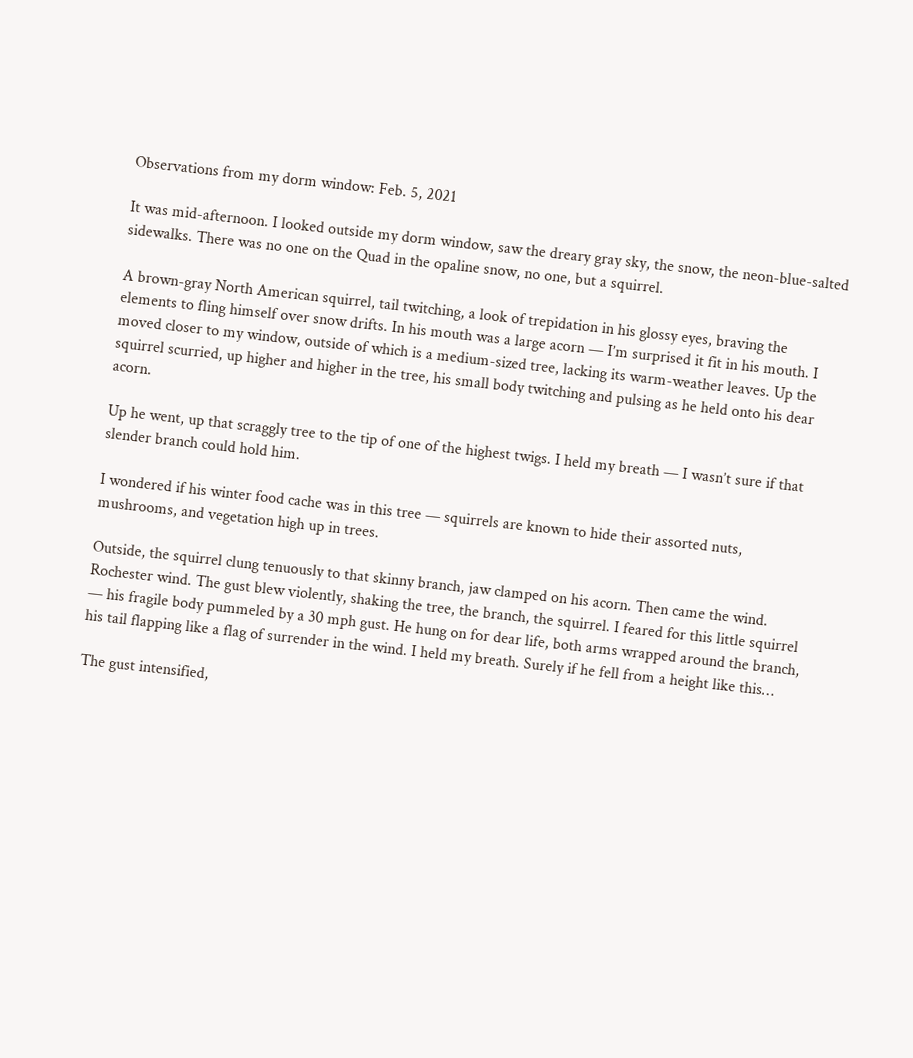Observations from my dorm window: Feb. 5, 2021

It was mid-afternoon. I looked outside my dorm window, saw the dreary gray sky, the snow, the neon-blue-salted sidewalks. There was no one on the Quad in the opaline snow, no one, but a squirrel.

A brown-gray North American squirrel, tail twitching, a look of trepidation in his glossy eyes, braving the elements to fling himself over snow drifts. In his mouth was a large acorn — I’m surprised it fit in his mouth. I moved closer to my window, outside of which is a medium-sized tree, lacking its warm-weather leaves. Up the squirrel scurried, up higher and higher in the tree, his small body twitching and pulsing as he held onto his dear acorn.

Up he went, up that scraggly tree to the tip of one of the highest twigs. I held my breath — I wasn’t sure if that slender branch could hold him.

I wondered if his winter food cache was in this tree — squirrels are known to hide their assorted nuts, mushrooms, and vegetation high up in trees.

Outside, the squirrel clung tenuously to that skinny branch, jaw clamped on his acorn. Then came the wind. Rochester wind. The gust blew violently, shaking the tree, the branch, the squirrel. I feared for this little squirrel — his fragile body pummeled by a 30 mph gust. He hung on for dear life, both arms wrapped around the branch, his tail flapping like a flag of surrender in the wind. I held my breath. Surely if he fell from a height like this…

The gust intensified,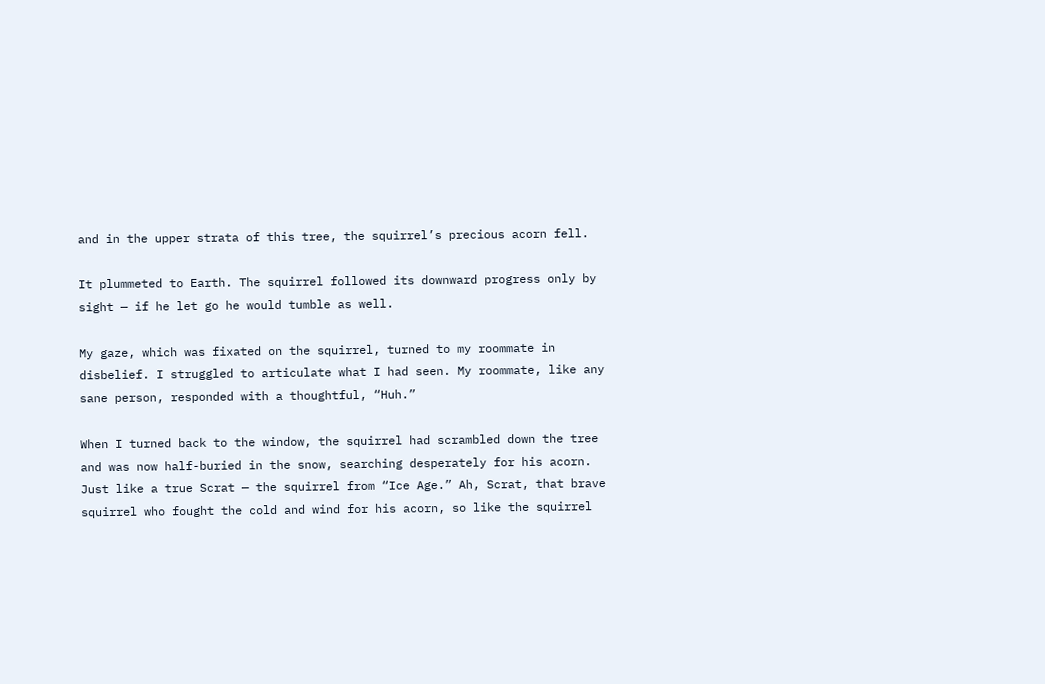and in the upper strata of this tree, the squirrel’s precious acorn fell.

It plummeted to Earth. The squirrel followed its downward progress only by sight — if he let go he would tumble as well.

My gaze, which was fixated on the squirrel, turned to my roommate in disbelief. I struggled to articulate what I had seen. My roommate, like any sane person, responded with a thoughtful, “Huh.”

When I turned back to the window, the squirrel had scrambled down the tree and was now half-buried in the snow, searching desperately for his acorn. Just like a true Scrat — the squirrel from “Ice Age.” Ah, Scrat, that brave squirrel who fought the cold and wind for his acorn, so like the squirrel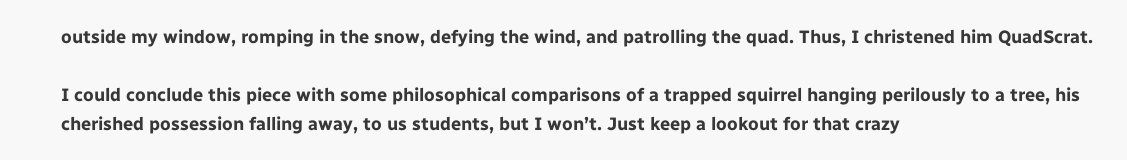outside my window, romping in the snow, defying the wind, and patrolling the quad. Thus, I christened him QuadScrat.

I could conclude this piece with some philosophical comparisons of a trapped squirrel hanging perilously to a tree, his cherished possession falling away, to us students, but I won’t. Just keep a lookout for that crazy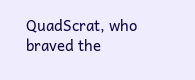QuadScrat, who braved the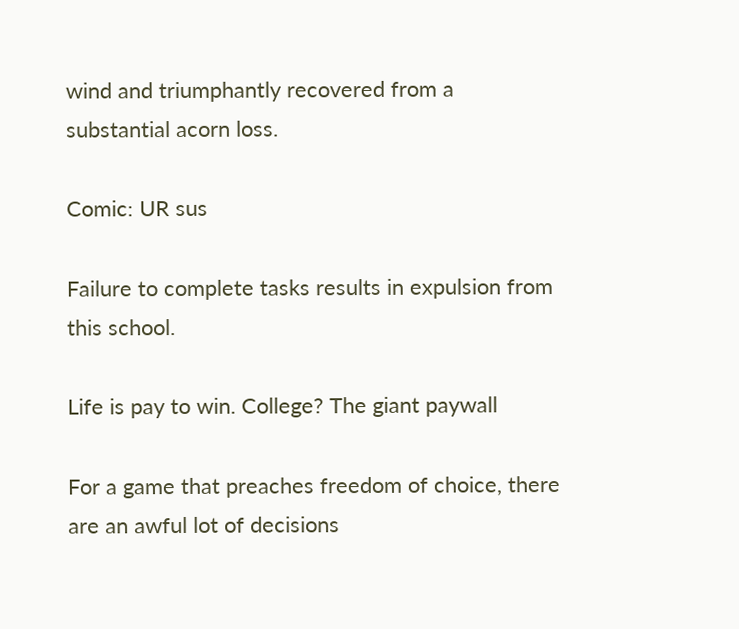wind and triumphantly recovered from a substantial acorn loss.

Comic: UR sus

Failure to complete tasks results in expulsion from this school.

Life is pay to win. College? The giant paywall

For a game that preaches freedom of choice, there are an awful lot of decisions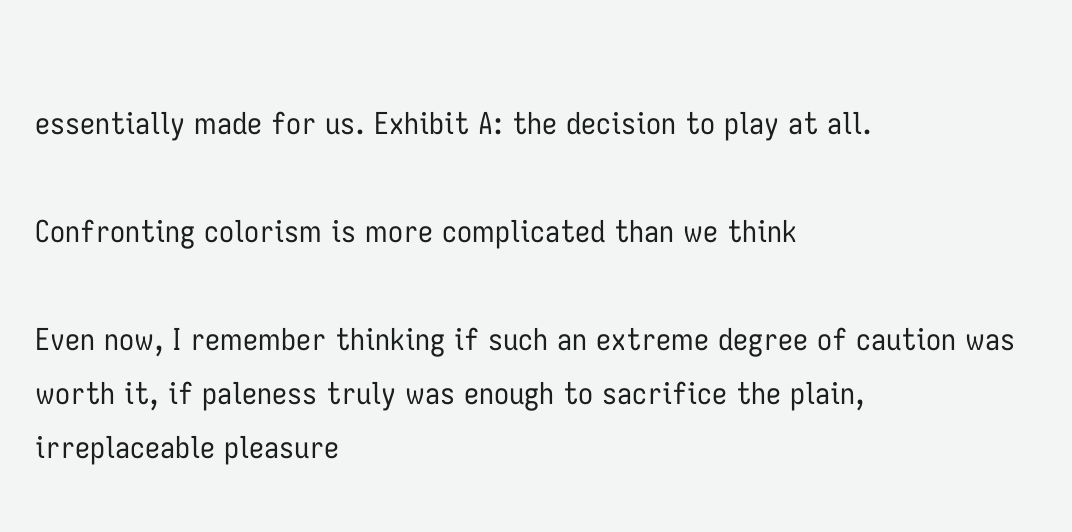essentially made for us. Exhibit A: the decision to play at all.

Confronting colorism is more complicated than we think

Even now, I remember thinking if such an extreme degree of caution was worth it, if paleness truly was enough to sacrifice the plain, irreplaceable pleasure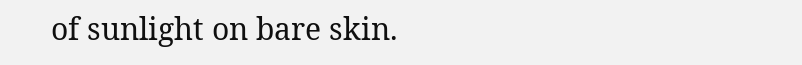of sunlight on bare skin.